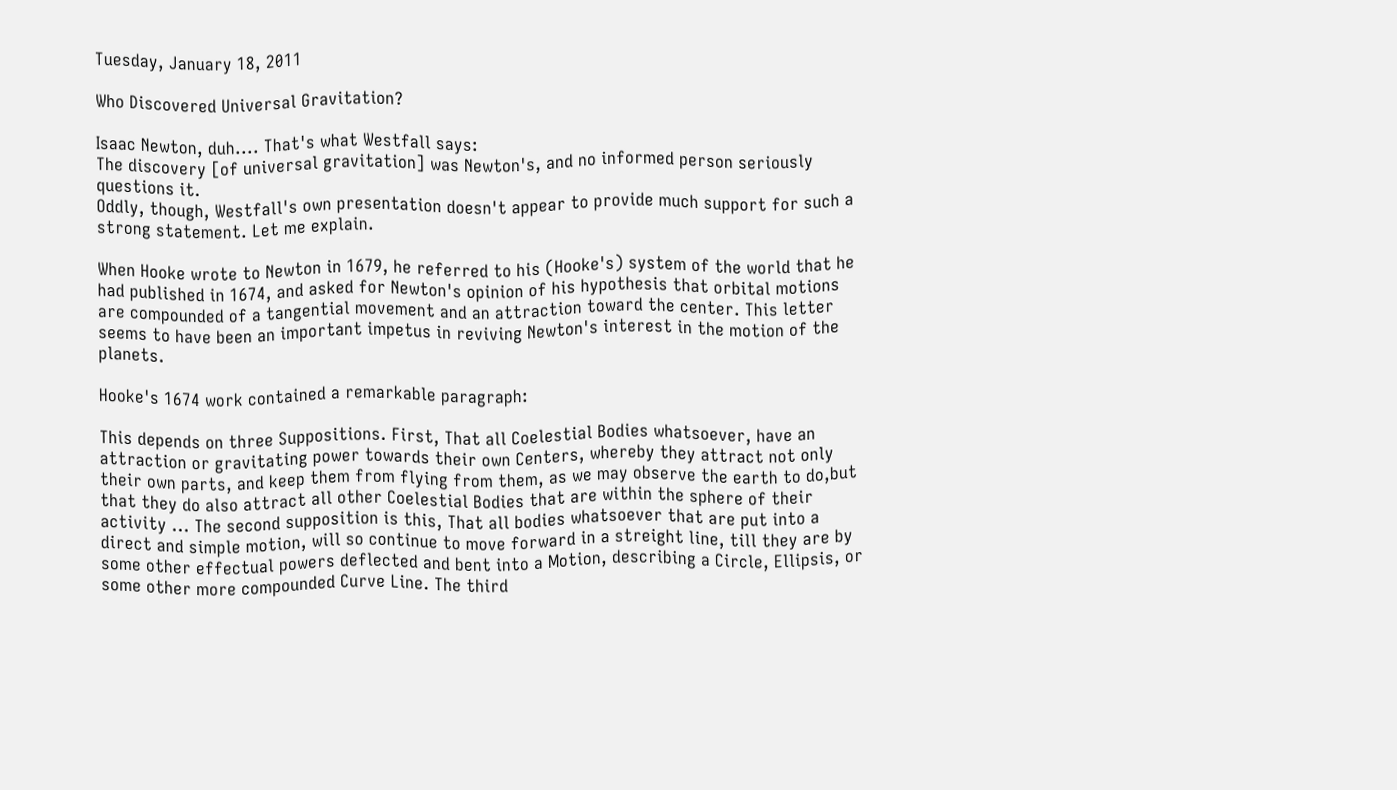Tuesday, January 18, 2011

Who Discovered Universal Gravitation?

Isaac Newton, duh.... That's what Westfall says:
The discovery [of universal gravitation] was Newton's, and no informed person seriously questions it.
Oddly, though, Westfall's own presentation doesn't appear to provide much support for such a strong statement. Let me explain.

When Hooke wrote to Newton in 1679, he referred to his (Hooke's) system of the world that he had published in 1674, and asked for Newton's opinion of his hypothesis that orbital motions are compounded of a tangential movement and an attraction toward the center. This letter seems to have been an important impetus in reviving Newton's interest in the motion of the planets.

Hooke's 1674 work contained a remarkable paragraph:

This depends on three Suppositions. First, That all Coelestial Bodies whatsoever, have an attraction or gravitating power towards their own Centers, whereby they attract not only their own parts, and keep them from flying from them, as we may observe the earth to do,but that they do also attract all other Coelestial Bodies that are within the sphere of their activity ... The second supposition is this, That all bodies whatsoever that are put into a direct and simple motion, will so continue to move forward in a streight line, till they are by some other effectual powers deflected and bent into a Motion, describing a Circle, Ellipsis, or some other more compounded Curve Line. The third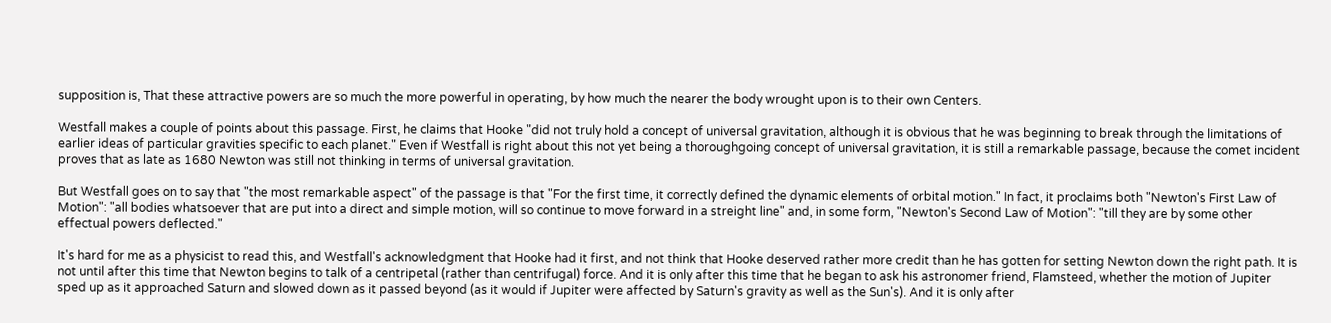supposition is, That these attractive powers are so much the more powerful in operating, by how much the nearer the body wrought upon is to their own Centers.

Westfall makes a couple of points about this passage. First, he claims that Hooke "did not truly hold a concept of universal gravitation, although it is obvious that he was beginning to break through the limitations of earlier ideas of particular gravities specific to each planet." Even if Westfall is right about this not yet being a thoroughgoing concept of universal gravitation, it is still a remarkable passage, because the comet incident proves that as late as 1680 Newton was still not thinking in terms of universal gravitation.

But Westfall goes on to say that "the most remarkable aspect" of the passage is that "For the first time, it correctly defined the dynamic elements of orbital motion." In fact, it proclaims both "Newton's First Law of Motion": "all bodies whatsoever that are put into a direct and simple motion, will so continue to move forward in a streight line" and, in some form, "Newton's Second Law of Motion": "till they are by some other effectual powers deflected."

It's hard for me as a physicist to read this, and Westfall's acknowledgment that Hooke had it first, and not think that Hooke deserved rather more credit than he has gotten for setting Newton down the right path. It is not until after this time that Newton begins to talk of a centripetal (rather than centrifugal) force. And it is only after this time that he began to ask his astronomer friend, Flamsteed, whether the motion of Jupiter sped up as it approached Saturn and slowed down as it passed beyond (as it would if Jupiter were affected by Saturn's gravity as well as the Sun's). And it is only after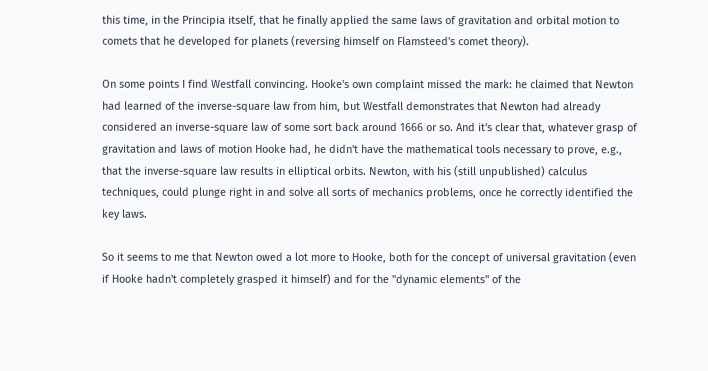this time, in the Principia itself, that he finally applied the same laws of gravitation and orbital motion to comets that he developed for planets (reversing himself on Flamsteed's comet theory).

On some points I find Westfall convincing. Hooke's own complaint missed the mark: he claimed that Newton had learned of the inverse-square law from him, but Westfall demonstrates that Newton had already considered an inverse-square law of some sort back around 1666 or so. And it's clear that, whatever grasp of gravitation and laws of motion Hooke had, he didn't have the mathematical tools necessary to prove, e.g., that the inverse-square law results in elliptical orbits. Newton, with his (still unpublished) calculus techniques, could plunge right in and solve all sorts of mechanics problems, once he correctly identified the key laws.

So it seems to me that Newton owed a lot more to Hooke, both for the concept of universal gravitation (even if Hooke hadn't completely grasped it himself) and for the "dynamic elements" of the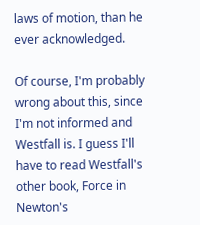laws of motion, than he ever acknowledged.

Of course, I'm probably wrong about this, since I'm not informed and Westfall is. I guess I'll have to read Westfall's other book, Force in Newton's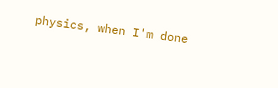physics, when I'm done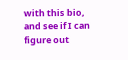with this bio, and see if I can figure out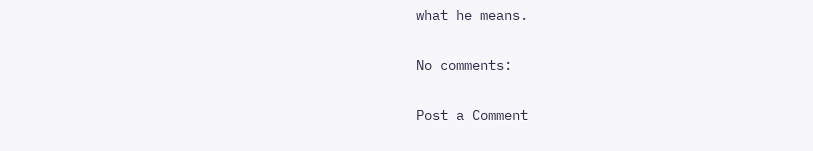what he means.

No comments:

Post a Comment